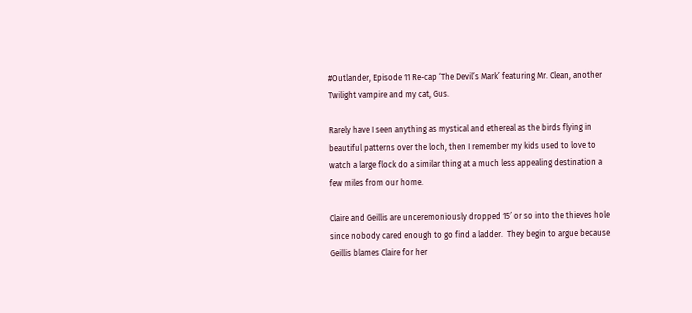#Outlander, Episode 11 Re-cap ‘The Devil’s Mark’ featuring Mr. Clean, another Twilight vampire and my cat, Gus.

Rarely have I seen anything as mystical and ethereal as the birds flying in beautiful patterns over the loch, then I remember my kids used to love to watch a large flock do a similar thing at a much less appealing destination a few miles from our home.

Claire and Geillis are unceremoniously dropped 15′ or so into the thieves hole since nobody cared enough to go find a ladder.  They begin to argue because Geillis blames Claire for her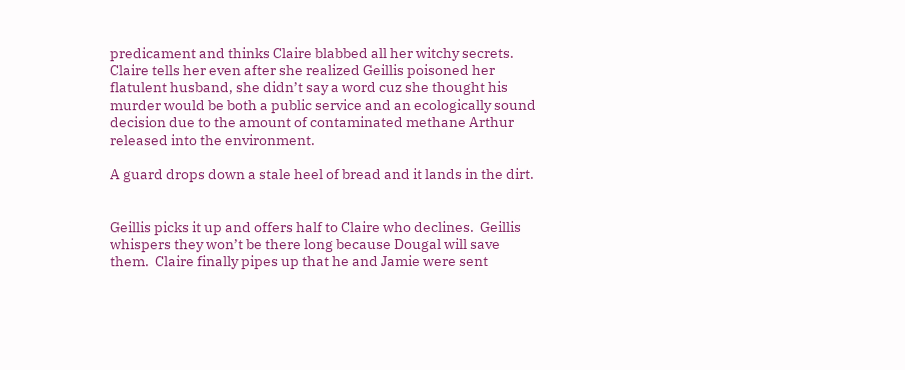predicament and thinks Claire blabbed all her witchy secrets.  Claire tells her even after she realized Geillis poisoned her flatulent husband, she didn’t say a word cuz she thought his murder would be both a public service and an ecologically sound decision due to the amount of contaminated methane Arthur released into the environment.

A guard drops down a stale heel of bread and it lands in the dirt.


Geillis picks it up and offers half to Claire who declines.  Geillis whispers they won’t be there long because Dougal will save them.  Claire finally pipes up that he and Jamie were sent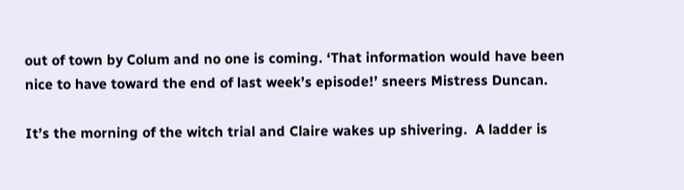out of town by Colum and no one is coming. ‘That information would have been nice to have toward the end of last week’s episode!’ sneers Mistress Duncan.

It’s the morning of the witch trial and Claire wakes up shivering.  A ladder is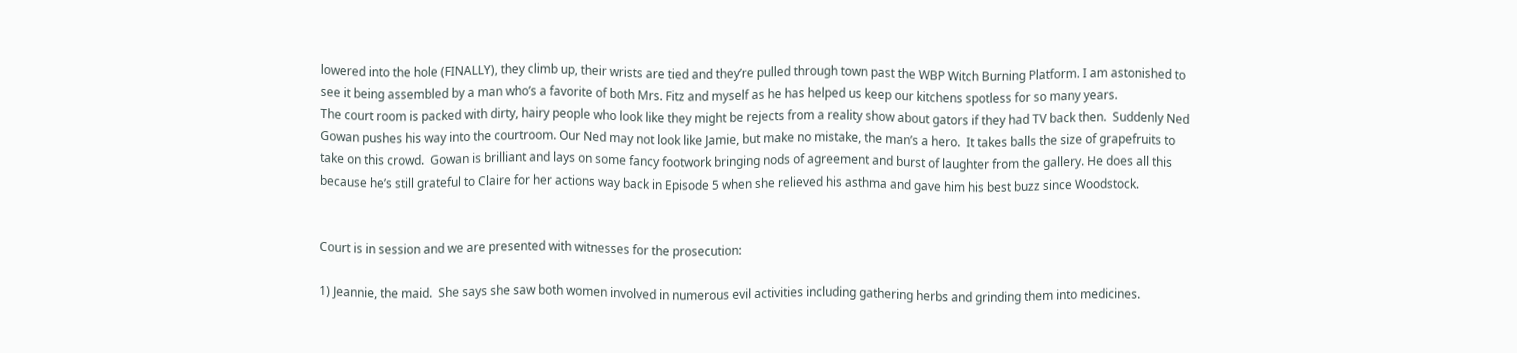lowered into the hole (FINALLY), they climb up, their wrists are tied and they’re pulled through town past the WBP Witch Burning Platform. I am astonished to see it being assembled by a man who’s a favorite of both Mrs. Fitz and myself as he has helped us keep our kitchens spotless for so many years.
The court room is packed with dirty, hairy people who look like they might be rejects from a reality show about gators if they had TV back then.  Suddenly Ned Gowan pushes his way into the courtroom. Our Ned may not look like Jamie, but make no mistake, the man’s a hero.  It takes balls the size of grapefruits to take on this crowd.  Gowan is brilliant and lays on some fancy footwork bringing nods of agreement and burst of laughter from the gallery. He does all this because he’s still grateful to Claire for her actions way back in Episode 5 when she relieved his asthma and gave him his best buzz since Woodstock.


Court is in session and we are presented with witnesses for the prosecution:

1) Jeannie, the maid.  She says she saw both women involved in numerous evil activities including gathering herbs and grinding them into medicines.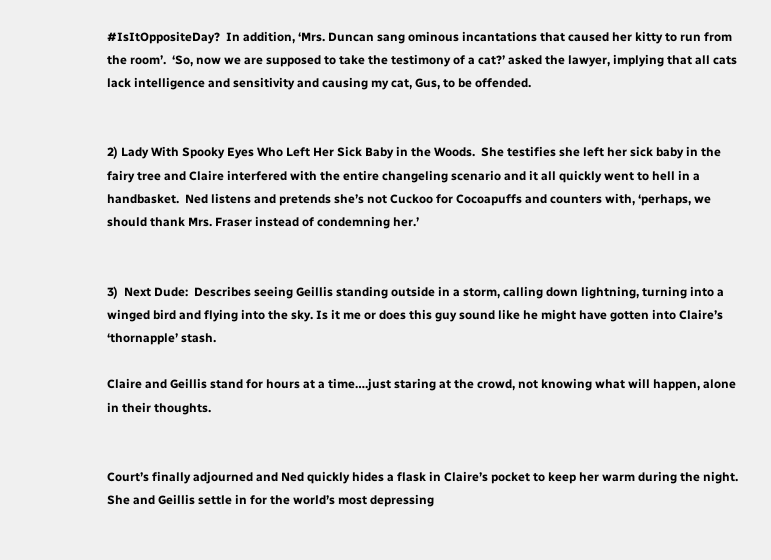#IsItOppositeDay?  In addition, ‘Mrs. Duncan sang ominous incantations that caused her kitty to run from the room’.  ‘So, now we are supposed to take the testimony of a cat?’ asked the lawyer, implying that all cats lack intelligence and sensitivity and causing my cat, Gus, to be offended.


2) Lady With Spooky Eyes Who Left Her Sick Baby in the Woods.  She testifies she left her sick baby in the fairy tree and Claire interfered with the entire changeling scenario and it all quickly went to hell in a handbasket.  Ned listens and pretends she’s not Cuckoo for Cocoapuffs and counters with, ‘perhaps, we should thank Mrs. Fraser instead of condemning her.’


3)  Next Dude:  Describes seeing Geillis standing outside in a storm, calling down lightning, turning into a winged bird and flying into the sky. Is it me or does this guy sound like he might have gotten into Claire’s ‘thornapple’ stash.

Claire and Geillis stand for hours at a time….just staring at the crowd, not knowing what will happen, alone in their thoughts.


Court’s finally adjourned and Ned quickly hides a flask in Claire’s pocket to keep her warm during the night.  She and Geillis settle in for the world’s most depressing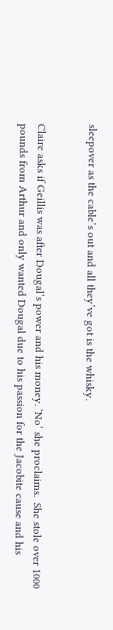sleepover as the cable’s out and all they’ve got is the whisky.


Claire asks if Geillis was after Dougal’s power and his money. ‘No’ she proclaims.  She stole over 1000 pounds from Arthur and only wanted Dougal due to his passion for the Jacobite cause and his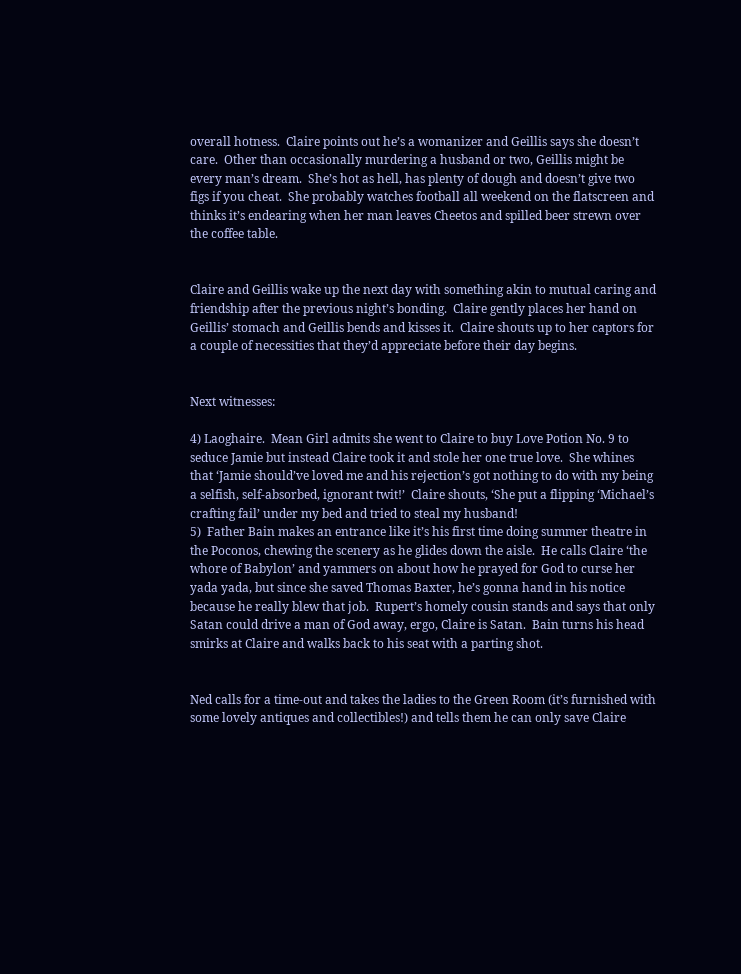overall hotness.  Claire points out he’s a womanizer and Geillis says she doesn’t care.  Other than occasionally murdering a husband or two, Geillis might be every man’s dream.  She’s hot as hell, has plenty of dough and doesn’t give two figs if you cheat.  She probably watches football all weekend on the flatscreen and thinks it’s endearing when her man leaves Cheetos and spilled beer strewn over the coffee table.


Claire and Geillis wake up the next day with something akin to mutual caring and friendship after the previous night’s bonding.  Claire gently places her hand on Geillis’ stomach and Geillis bends and kisses it.  Claire shouts up to her captors for a couple of necessities that they’d appreciate before their day begins.


Next witnesses:

4) Laoghaire.  Mean Girl admits she went to Claire to buy Love Potion No. 9 to seduce Jamie but instead Claire took it and stole her one true love.  She whines that ‘Jamie should’ve loved me and his rejection’s got nothing to do with my being a selfish, self-absorbed, ignorant twit!’  Claire shouts, ‘She put a flipping ‘Michael’s crafting fail’ under my bed and tried to steal my husband!
5)  Father Bain makes an entrance like it’s his first time doing summer theatre in the Poconos, chewing the scenery as he glides down the aisle.  He calls Claire ‘the whore of Babylon’ and yammers on about how he prayed for God to curse her yada yada, but since she saved Thomas Baxter, he’s gonna hand in his notice because he really blew that job.  Rupert’s homely cousin stands and says that only Satan could drive a man of God away, ergo, Claire is Satan.  Bain turns his head smirks at Claire and walks back to his seat with a parting shot.


Ned calls for a time-out and takes the ladies to the Green Room (it’s furnished with some lovely antiques and collectibles!) and tells them he can only save Claire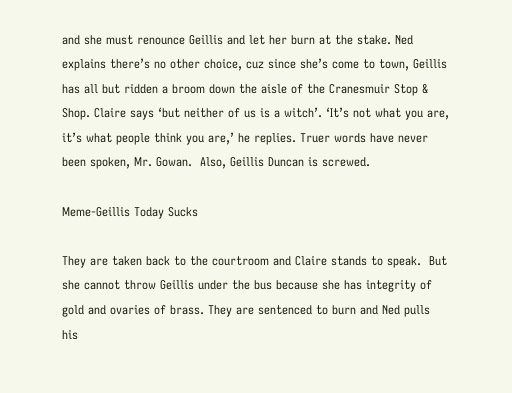and she must renounce Geillis and let her burn at the stake. Ned explains there’s no other choice, cuz since she’s come to town, Geillis has all but ridden a broom down the aisle of the Cranesmuir Stop & Shop. Claire says ‘but neither of us is a witch’. ‘It’s not what you are, it’s what people think you are,’ he replies. Truer words have never been spoken, Mr. Gowan.  Also, Geillis Duncan is screwed.

Meme-Geillis Today Sucks

They are taken back to the courtroom and Claire stands to speak.  But she cannot throw Geillis under the bus because she has integrity of gold and ovaries of brass. They are sentenced to burn and Ned pulls his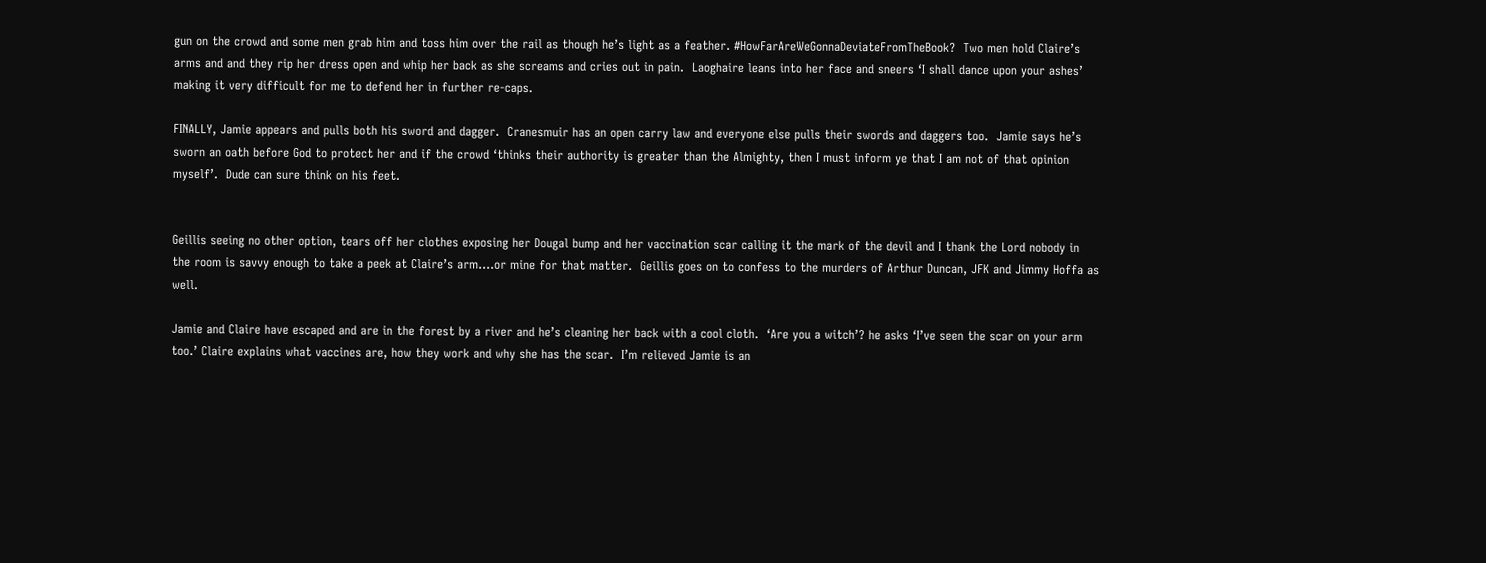gun on the crowd and some men grab him and toss him over the rail as though he’s light as a feather. #HowFarAreWeGonnaDeviateFromTheBook?  Two men hold Claire’s arms and and they rip her dress open and whip her back as she screams and cries out in pain.  Laoghaire leans into her face and sneers ‘I shall dance upon your ashes’ making it very difficult for me to defend her in further re-caps.

FINALLY, Jamie appears and pulls both his sword and dagger.  Cranesmuir has an open carry law and everyone else pulls their swords and daggers too.  Jamie says he’s sworn an oath before God to protect her and if the crowd ‘thinks their authority is greater than the Almighty, then I must inform ye that I am not of that opinion myself’.  Dude can sure think on his feet.


Geillis seeing no other option, tears off her clothes exposing her Dougal bump and her vaccination scar calling it the mark of the devil and I thank the Lord nobody in the room is savvy enough to take a peek at Claire’s arm….or mine for that matter.  Geillis goes on to confess to the murders of Arthur Duncan, JFK and Jimmy Hoffa as well.

Jamie and Claire have escaped and are in the forest by a river and he’s cleaning her back with a cool cloth.  ‘Are you a witch’? he asks ‘I’ve seen the scar on your arm too.’ Claire explains what vaccines are, how they work and why she has the scar.  I’m relieved Jamie is an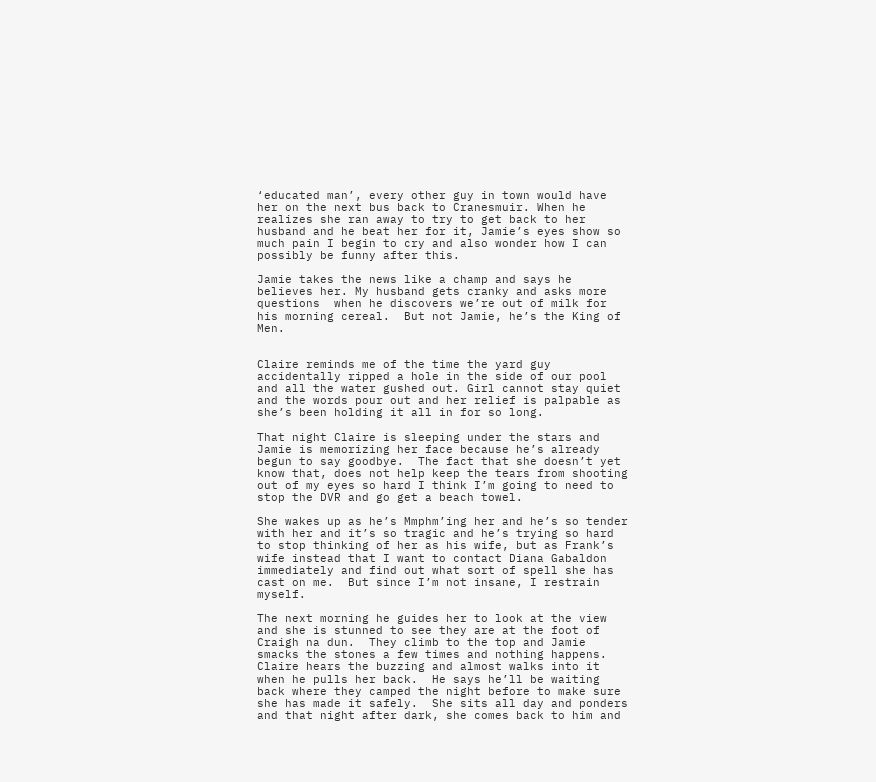‘educated man’, every other guy in town would have her on the next bus back to Cranesmuir. When he realizes she ran away to try to get back to her husband and he beat her for it, Jamie’s eyes show so much pain I begin to cry and also wonder how I can possibly be funny after this.

Jamie takes the news like a champ and says he believes her. My husband gets cranky and asks more questions  when he discovers we’re out of milk for his morning cereal.  But not Jamie, he’s the King of Men.


Claire reminds me of the time the yard guy accidentally ripped a hole in the side of our pool and all the water gushed out. Girl cannot stay quiet and the words pour out and her relief is palpable as she’s been holding it all in for so long.

That night Claire is sleeping under the stars and Jamie is memorizing her face because he’s already begun to say goodbye.  The fact that she doesn’t yet know that, does not help keep the tears from shooting out of my eyes so hard I think I’m going to need to stop the DVR and go get a beach towel.

She wakes up as he’s Mmphm’ing her and he’s so tender with her and it’s so tragic and he’s trying so hard to stop thinking of her as his wife, but as Frank’s wife instead that I want to contact Diana Gabaldon immediately and find out what sort of spell she has cast on me.  But since I’m not insane, I restrain myself.

The next morning he guides her to look at the view and she is stunned to see they are at the foot of Craigh na dun.  They climb to the top and Jamie smacks the stones a few times and nothing happens.  Claire hears the buzzing and almost walks into it when he pulls her back.  He says he’ll be waiting back where they camped the night before to make sure she has made it safely.  She sits all day and ponders and that night after dark, she comes back to him and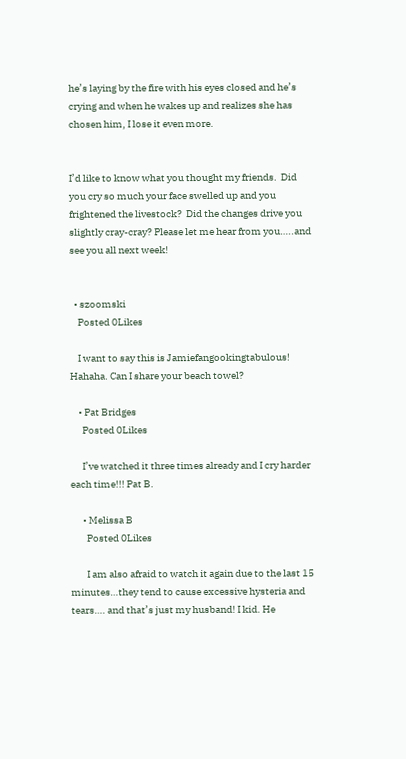he’s laying by the fire with his eyes closed and he’s crying and when he wakes up and realizes she has chosen him, I lose it even more.


I’d like to know what you thought my friends.  Did you cry so much your face swelled up and you frightened the livestock?  Did the changes drive you slightly cray-cray? Please let me hear from you…..and see you all next week!


  • szoomski
    Posted 0Likes

    I want to say this is Jamiefangookingtabulous! Hahaha. Can I share your beach towel?

    • Pat Bridges
      Posted 0Likes

      I’ve watched it three times already and I cry harder each time!!! Pat B.

      • Melissa B
        Posted 0Likes

        I am also afraid to watch it again due to the last 15 minutes…they tend to cause excessive hysteria and tears…. and that’s just my husband! I kid. He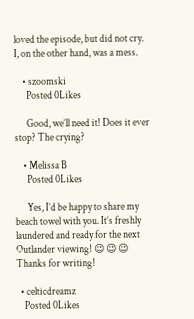loved the episode, but did not cry. I, on the other hand, was a mess.

    • szoomski
      Posted 0Likes

      Good, we’ll need it! Does it ever stop? The crying?

    • Melissa B
      Posted 0Likes

      Yes, I’d be happy to share my beach towel with you. It’s freshly laundered and ready for the next Outlander viewing! 😉 😉 😉 Thanks for writing!

  • celticdreamz
    Posted 0Likes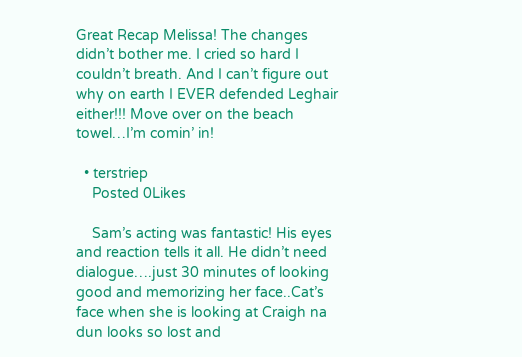Great Recap Melissa! The changes didn’t bother me. I cried so hard I couldn’t breath. And I can’t figure out why on earth I EVER defended Leghair either!!! Move over on the beach towel…I’m comin’ in!

  • terstriep
    Posted 0Likes

    Sam’s acting was fantastic! His eyes and reaction tells it all. He didn’t need dialogue….just 30 minutes of looking good and memorizing her face..Cat’s face when she is looking at Craigh na dun looks so lost and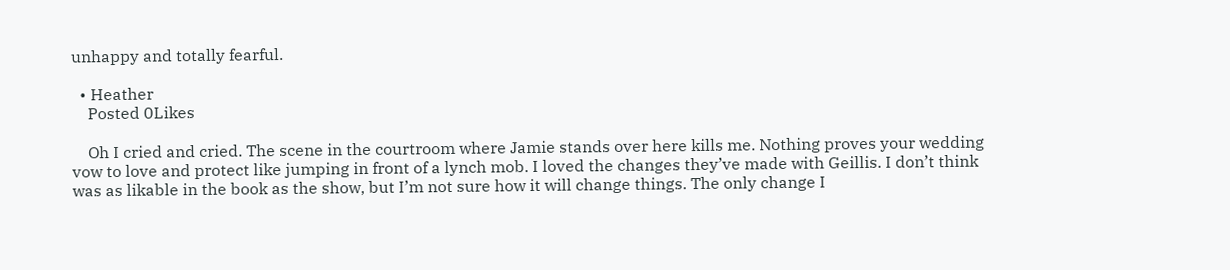unhappy and totally fearful.

  • Heather
    Posted 0Likes

    Oh I cried and cried. The scene in the courtroom where Jamie stands over here kills me. Nothing proves your wedding vow to love and protect like jumping in front of a lynch mob. I loved the changes they’ve made with Geillis. I don’t think was as likable in the book as the show, but I’m not sure how it will change things. The only change I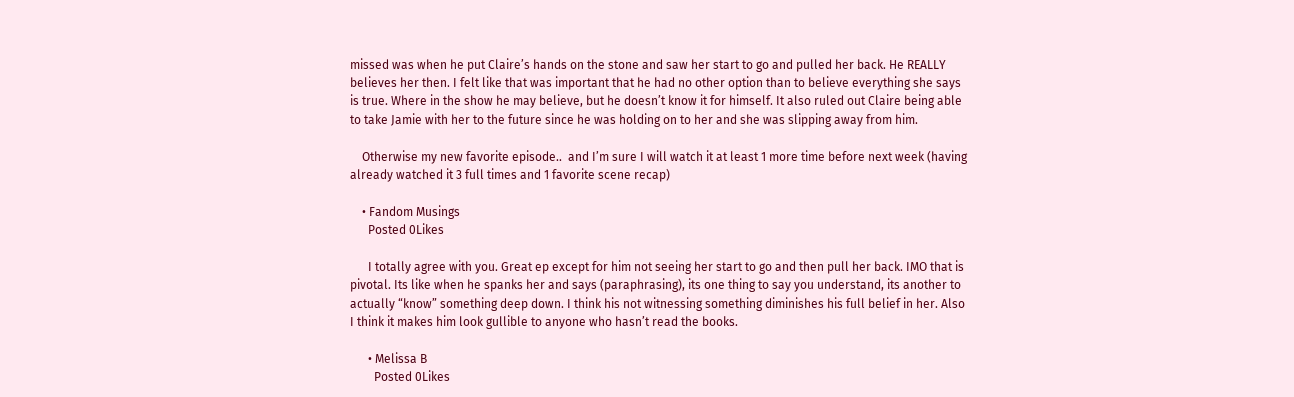missed was when he put Claire’s hands on the stone and saw her start to go and pulled her back. He REALLY believes her then. I felt like that was important that he had no other option than to believe everything she says is true. Where in the show he may believe, but he doesn’t know it for himself. It also ruled out Claire being able to take Jamie with her to the future since he was holding on to her and she was slipping away from him.

    Otherwise my new favorite episode..  and I’m sure I will watch it at least 1 more time before next week (having already watched it 3 full times and 1 favorite scene recap)

    • Fandom Musings
      Posted 0Likes

      I totally agree with you. Great ep except for him not seeing her start to go and then pull her back. IMO that is pivotal. Its like when he spanks her and says (paraphrasing), its one thing to say you understand, its another to actually “know” something deep down. I think his not witnessing something diminishes his full belief in her. Also I think it makes him look gullible to anyone who hasn’t read the books.

      • Melissa B
        Posted 0Likes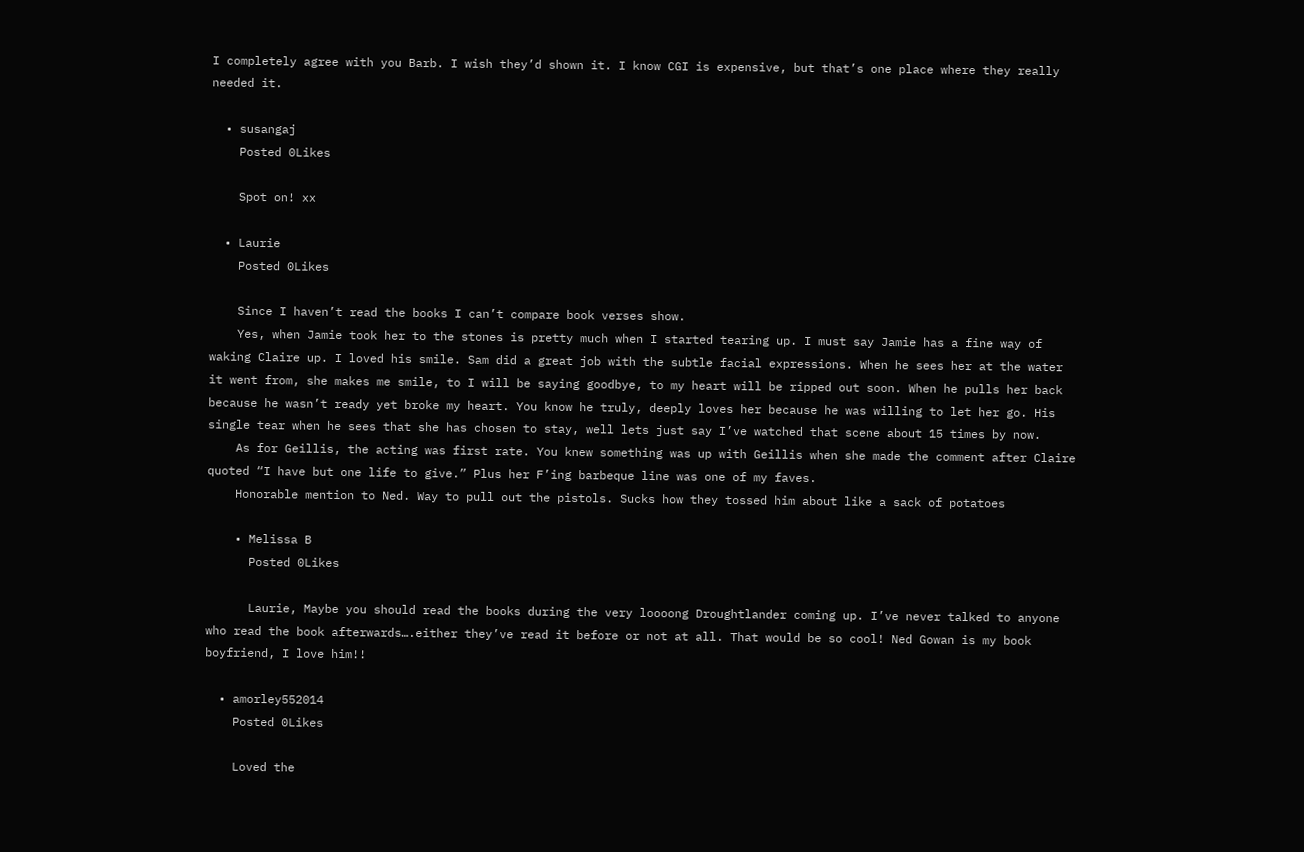I completely agree with you Barb. I wish they’d shown it. I know CGI is expensive, but that’s one place where they really needed it.

  • susangaj
    Posted 0Likes

    Spot on! xx

  • Laurie
    Posted 0Likes

    Since I haven’t read the books I can’t compare book verses show.
    Yes, when Jamie took her to the stones is pretty much when I started tearing up. I must say Jamie has a fine way of waking Claire up. I loved his smile. Sam did a great job with the subtle facial expressions. When he sees her at the water it went from, she makes me smile, to I will be saying goodbye, to my heart will be ripped out soon. When he pulls her back because he wasn’t ready yet broke my heart. You know he truly, deeply loves her because he was willing to let her go. His single tear when he sees that she has chosen to stay, well lets just say I’ve watched that scene about 15 times by now.
    As for Geillis, the acting was first rate. You knew something was up with Geillis when she made the comment after Claire quoted “I have but one life to give.” Plus her F’ing barbeque line was one of my faves.
    Honorable mention to Ned. Way to pull out the pistols. Sucks how they tossed him about like a sack of potatoes

    • Melissa B
      Posted 0Likes

      Laurie, Maybe you should read the books during the very loooong Droughtlander coming up. I’ve never talked to anyone who read the book afterwards….either they’ve read it before or not at all. That would be so cool! Ned Gowan is my book boyfriend, I love him!!

  • amorley552014
    Posted 0Likes

    Loved the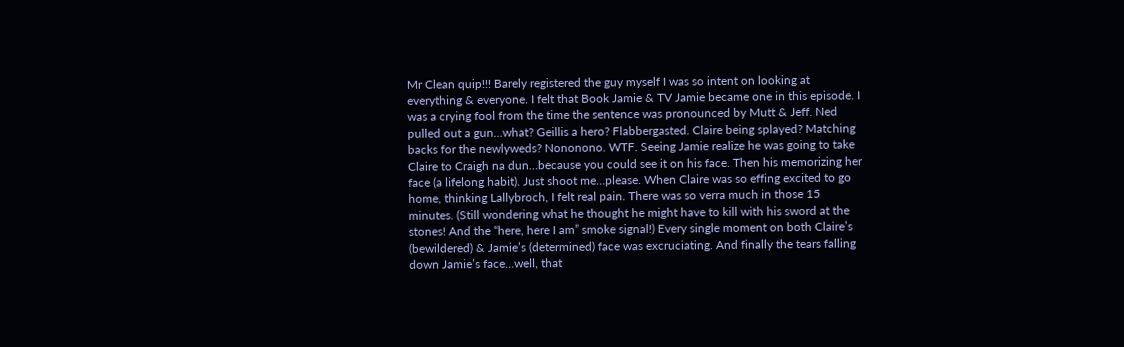Mr Clean quip!!! Barely registered the guy myself I was so intent on looking at everything & everyone. I felt that Book Jamie & TV Jamie became one in this episode. I was a crying fool from the time the sentence was pronounced by Mutt & Jeff. Ned pulled out a gun…what? Geillis a hero? Flabbergasted. Claire being splayed? Matching backs for the newlyweds? Nononono. WTF. Seeing Jamie realize he was going to take Claire to Craigh na dun…because you could see it on his face. Then his memorizing her face (a lifelong habit). Just shoot me…please. When Claire was so effing excited to go home, thinking Lallybroch, I felt real pain. There was so verra much in those 15 minutes. (Still wondering what he thought he might have to kill with his sword at the stones! And the “here, here I am” smoke signal!) Every single moment on both Claire’s (bewildered) & Jamie’s (determined) face was excruciating. And finally the tears falling down Jamie’s face…well, that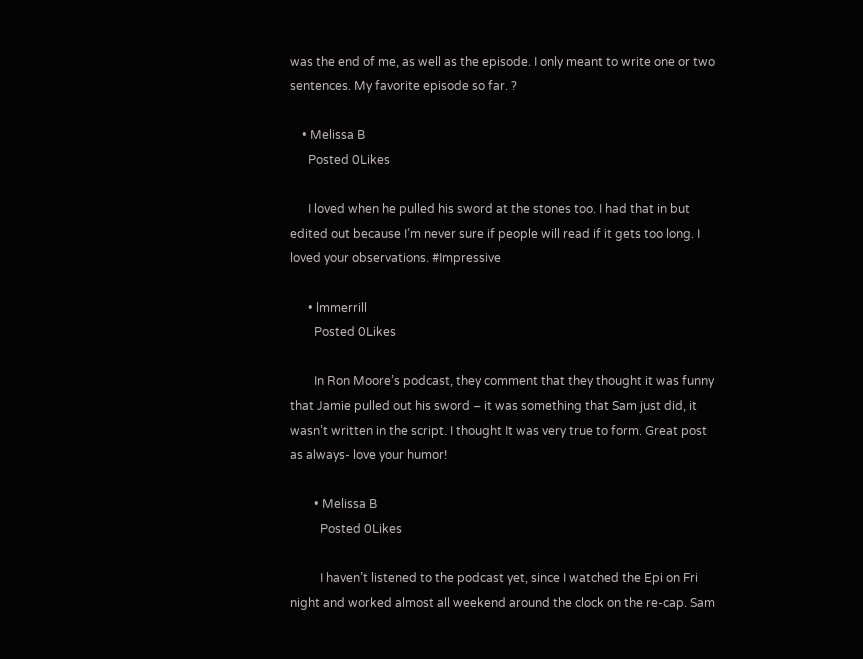was the end of me, as well as the episode. I only meant to write one or two sentences. My favorite episode so far. ?

    • Melissa B
      Posted 0Likes

      I loved when he pulled his sword at the stones too. I had that in but edited out because I’m never sure if people will read if it gets too long. I loved your observations. #Impressive

      • lmmerrill
        Posted 0Likes

        In Ron Moore’s podcast, they comment that they thought it was funny that Jamie pulled out his sword – it was something that Sam just did, it wasn’t written in the script. I thought It was very true to form. Great post as always- love your humor!

        • Melissa B
          Posted 0Likes

          I haven’t listened to the podcast yet, since I watched the Epi on Fri night and worked almost all weekend around the clock on the re-cap. Sam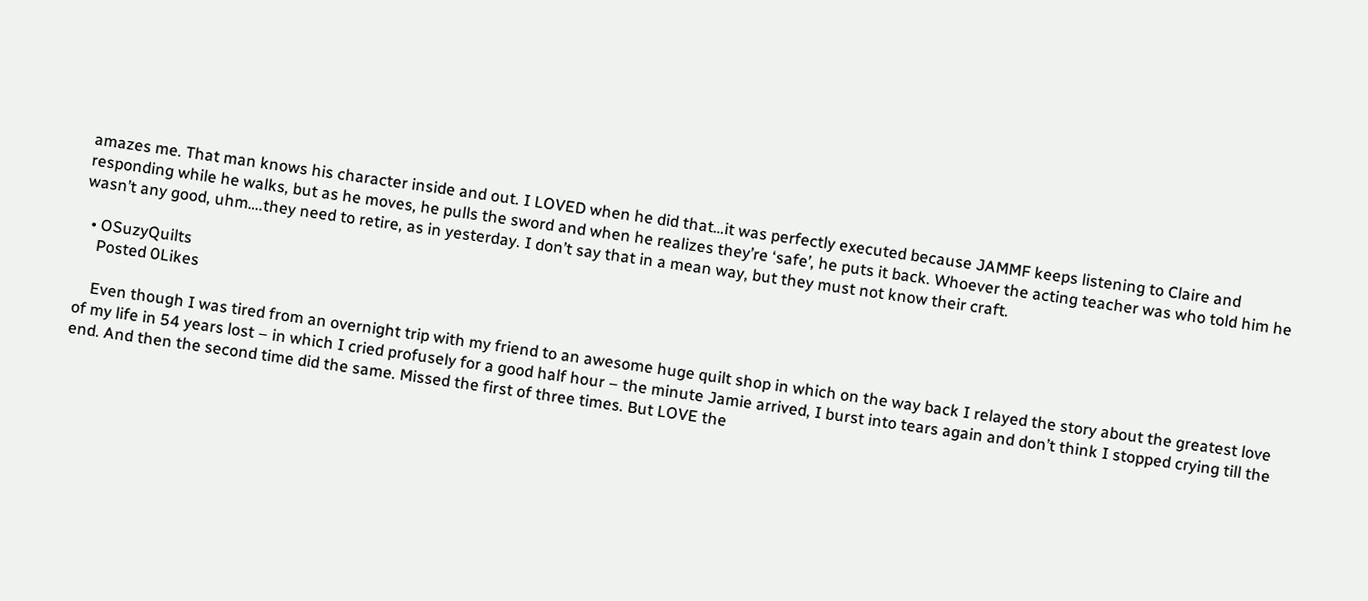amazes me. That man knows his character inside and out. I LOVED when he did that…it was perfectly executed because JAMMF keeps listening to Claire and responding while he walks, but as he moves, he pulls the sword and when he realizes they’re ‘safe’, he puts it back. Whoever the acting teacher was who told him he wasn’t any good, uhm….they need to retire, as in yesterday. I don’t say that in a mean way, but they must not know their craft.

  • OSuzyQuilts
    Posted 0Likes

    Even though I was tired from an overnight trip with my friend to an awesome huge quilt shop in which on the way back I relayed the story about the greatest love of my life in 54 years lost – in which I cried profusely for a good half hour – the minute Jamie arrived, I burst into tears again and don’t think I stopped crying till the end. And then the second time did the same. Missed the first of three times. But LOVE the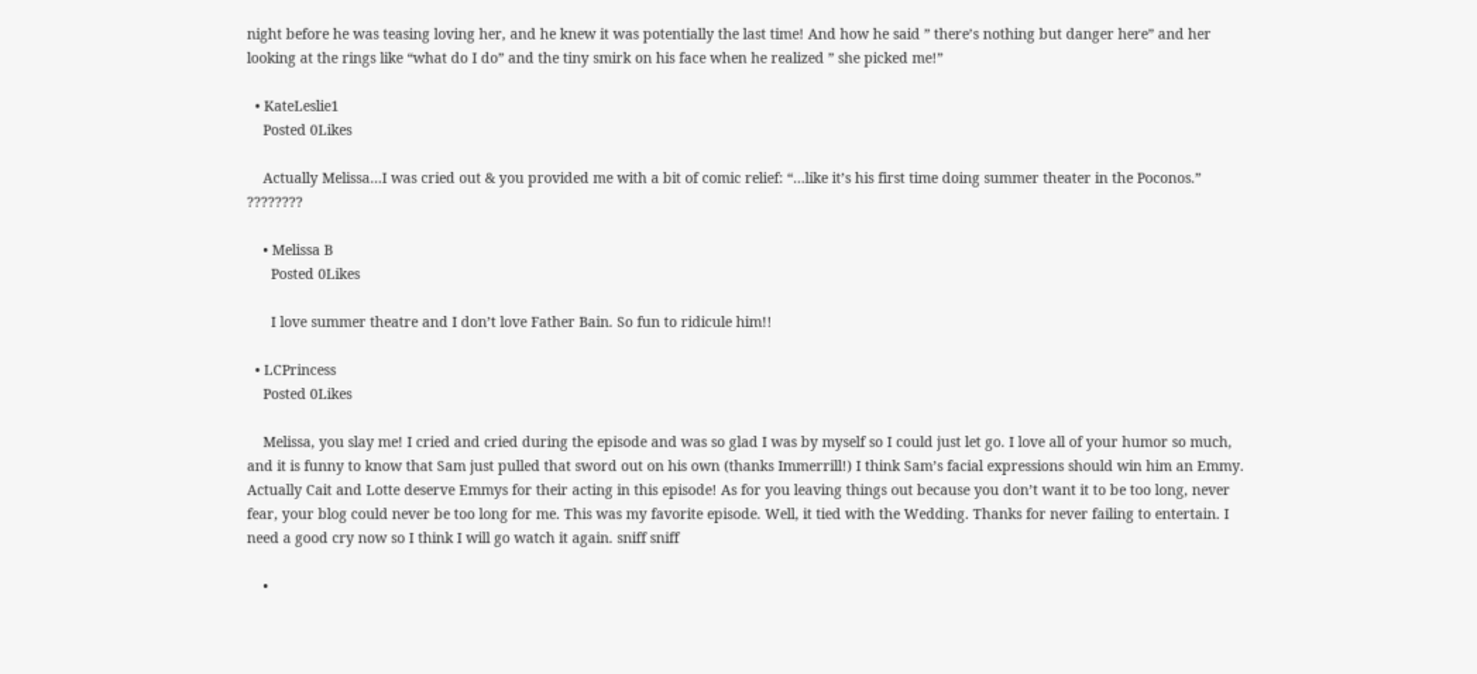night before he was teasing loving her, and he knew it was potentially the last time! And how he said ” there’s nothing but danger here” and her looking at the rings like “what do I do” and the tiny smirk on his face when he realized ” she picked me!”

  • KateLeslie1
    Posted 0Likes

    Actually Melissa…I was cried out & you provided me with a bit of comic relief: “…like it’s his first time doing summer theater in the Poconos.” ????????

    • Melissa B
      Posted 0Likes

      I love summer theatre and I don’t love Father Bain. So fun to ridicule him!!

  • LCPrincess
    Posted 0Likes

    Melissa, you slay me! I cried and cried during the episode and was so glad I was by myself so I could just let go. I love all of your humor so much, and it is funny to know that Sam just pulled that sword out on his own (thanks Immerrill!) I think Sam’s facial expressions should win him an Emmy. Actually Cait and Lotte deserve Emmys for their acting in this episode! As for you leaving things out because you don’t want it to be too long, never fear, your blog could never be too long for me. This was my favorite episode. Well, it tied with the Wedding. Thanks for never failing to entertain. I need a good cry now so I think I will go watch it again. sniff sniff

    •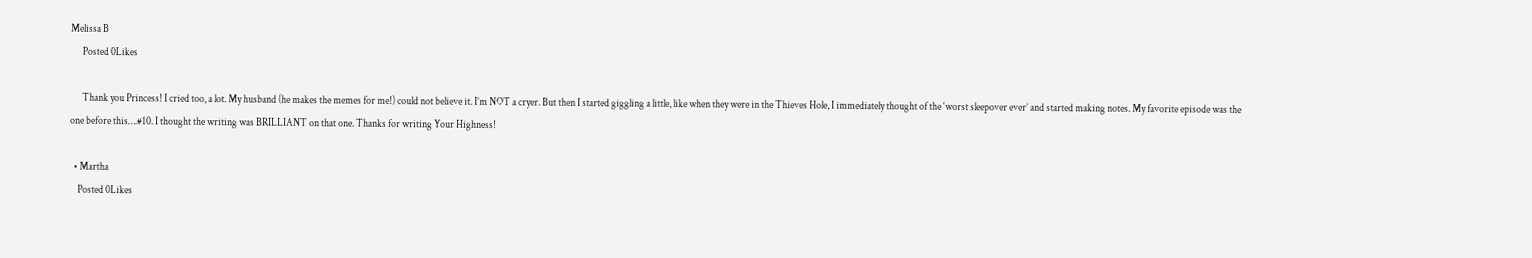Melissa B
      Posted 0Likes

      Thank you Princess! I cried too, a lot. My husband (he makes the memes for me!) could not believe it. I’m NOT a cryer. But then I started giggling a little, like when they were in the Thieves Hole, I immediately thought of the ‘worst sleepover ever’ and started making notes. My favorite episode was the one before this….#10. I thought the writing was BRILLIANT on that one. Thanks for writing Your Highness!

  • Martha
    Posted 0Likes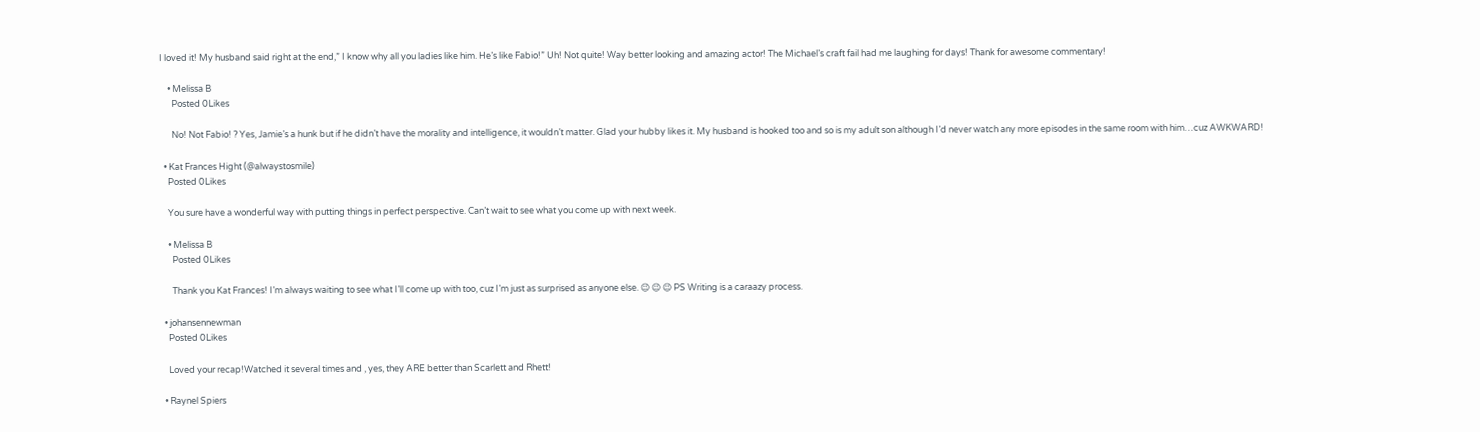I loved it! My husband said right at the end,” I know why all you ladies like him. He’s like Fabio!” Uh! Not quite! Way better looking and amazing actor! The Michael’s craft fail had me laughing for days! Thank for awesome commentary!

    • Melissa B
      Posted 0Likes

      No! Not Fabio! ? Yes, Jamie’s a hunk but if he didn’t have the morality and intelligence, it wouldn’t matter. Glad your hubby likes it. My husband is hooked too and so is my adult son although I’d never watch any more episodes in the same room with him…cuz AWKWARD!

  • Kat Frances Hight (@alwaystosmile)
    Posted 0Likes

    You sure have a wonderful way with putting things in perfect perspective. Can’t wait to see what you come up with next week.

    • Melissa B
      Posted 0Likes

      Thank you Kat Frances! I’m always waiting to see what I’ll come up with too, cuz I’m just as surprised as anyone else. 😉 😉 😉 PS Writing is a caraazy process.

  • johansennewman
    Posted 0Likes

    Loved your recap!Watched it several times and , yes, they ARE better than Scarlett and Rhett!

  • Raynel Spiers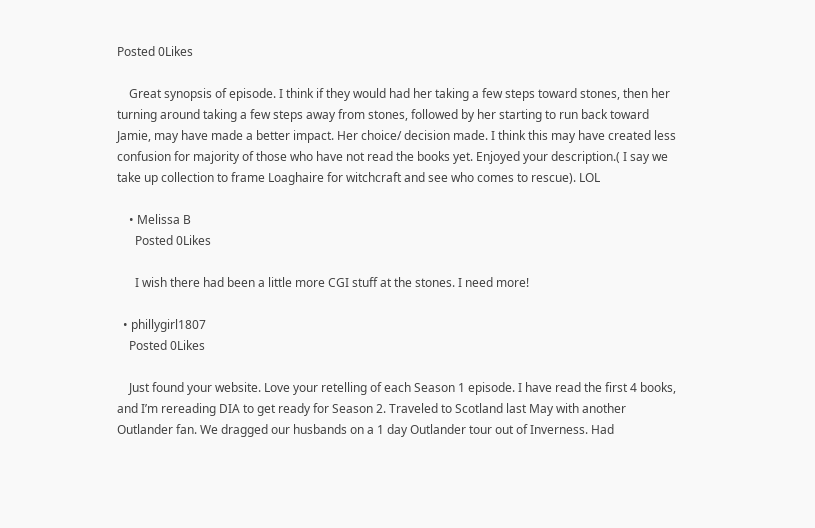Posted 0Likes

    Great synopsis of episode. I think if they would had her taking a few steps toward stones, then her turning around taking a few steps away from stones, followed by her starting to run back toward Jamie, may have made a better impact. Her choice/ decision made. I think this may have created less confusion for majority of those who have not read the books yet. Enjoyed your description.( I say we take up collection to frame Loaghaire for witchcraft and see who comes to rescue). LOL

    • Melissa B
      Posted 0Likes

      I wish there had been a little more CGI stuff at the stones. I need more!

  • phillygirl1807
    Posted 0Likes

    Just found your website. Love your retelling of each Season 1 episode. I have read the first 4 books, and I’m rereading DIA to get ready for Season 2. Traveled to Scotland last May with another Outlander fan. We dragged our husbands on a 1 day Outlander tour out of Inverness. Had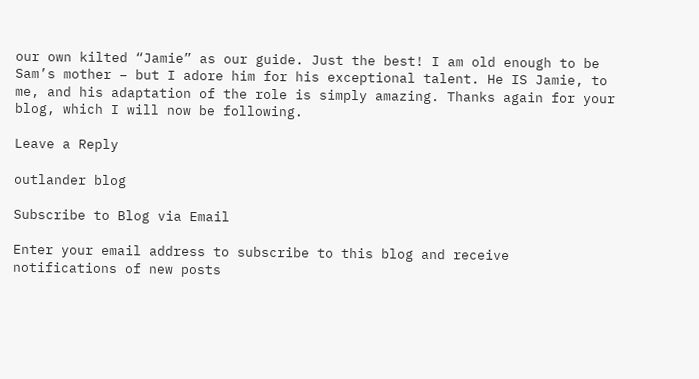our own kilted “Jamie” as our guide. Just the best! I am old enough to be Sam’s mother – but I adore him for his exceptional talent. He IS Jamie, to me, and his adaptation of the role is simply amazing. Thanks again for your blog, which I will now be following.

Leave a Reply

outlander blog

Subscribe to Blog via Email

Enter your email address to subscribe to this blog and receive notifications of new posts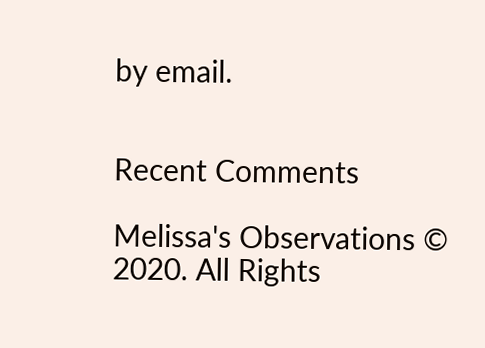by email.


Recent Comments

Melissa's Observations © 2020. All Rights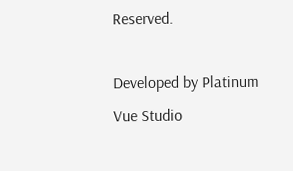Reserved.

Developed by Platinum Vue Studio